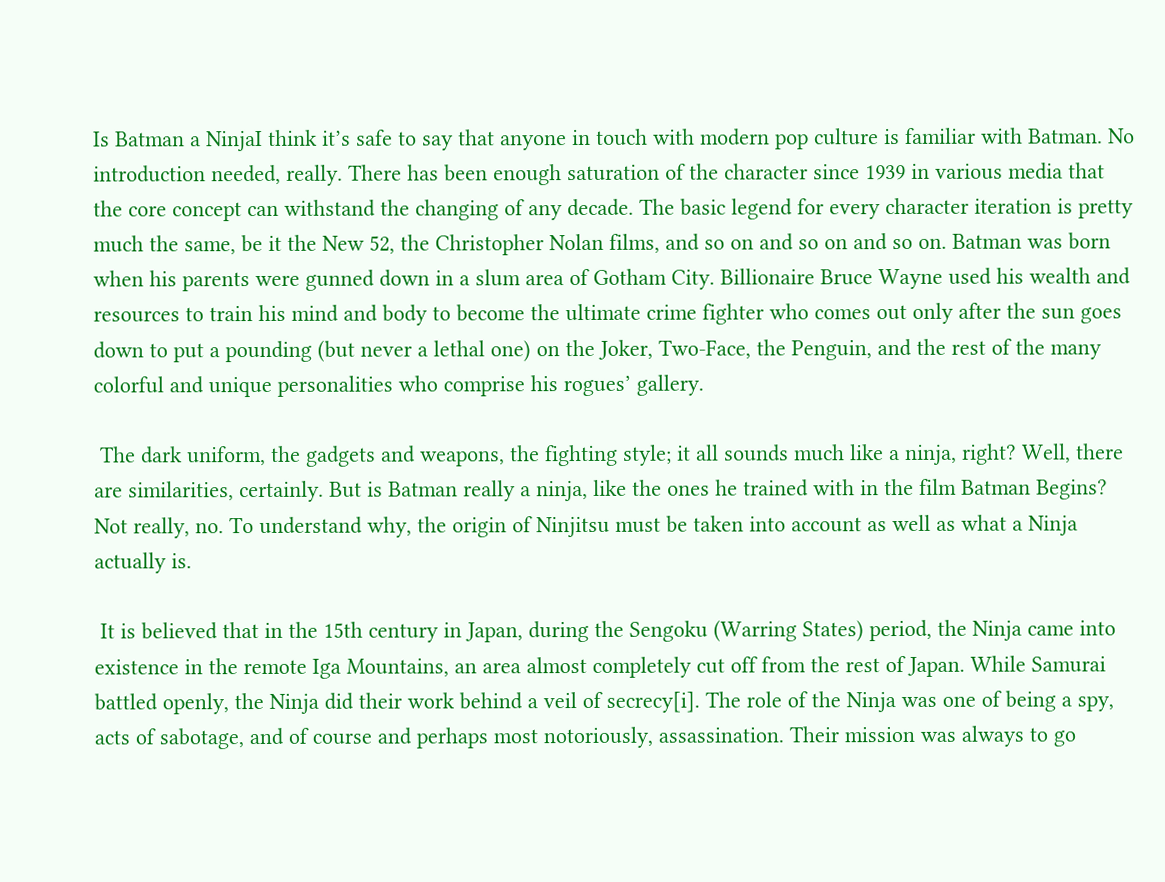Is Batman a NinjaI think it’s safe to say that anyone in touch with modern pop culture is familiar with Batman. No introduction needed, really. There has been enough saturation of the character since 1939 in various media that the core concept can withstand the changing of any decade. The basic legend for every character iteration is pretty much the same, be it the New 52, the Christopher Nolan films, and so on and so on and so on. Batman was born when his parents were gunned down in a slum area of Gotham City. Billionaire Bruce Wayne used his wealth and resources to train his mind and body to become the ultimate crime fighter who comes out only after the sun goes down to put a pounding (but never a lethal one) on the Joker, Two-Face, the Penguin, and the rest of the many colorful and unique personalities who comprise his rogues’ gallery.

 The dark uniform, the gadgets and weapons, the fighting style; it all sounds much like a ninja, right? Well, there are similarities, certainly. But is Batman really a ninja, like the ones he trained with in the film Batman Begins? Not really, no. To understand why, the origin of Ninjitsu must be taken into account as well as what a Ninja actually is.

 It is believed that in the 15th century in Japan, during the Sengoku (Warring States) period, the Ninja came into existence in the remote Iga Mountains, an area almost completely cut off from the rest of Japan. While Samurai battled openly, the Ninja did their work behind a veil of secrecy[i]. The role of the Ninja was one of being a spy, acts of sabotage, and of course and perhaps most notoriously, assassination. Their mission was always to go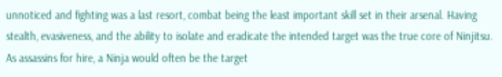unnoticed and fighting was a last resort, combat being the least important skill set in their arsenal. Having stealth, evasiveness, and the ability to isolate and eradicate the intended target was the true core of Ninjitsu. As assassins for hire, a Ninja would often be the target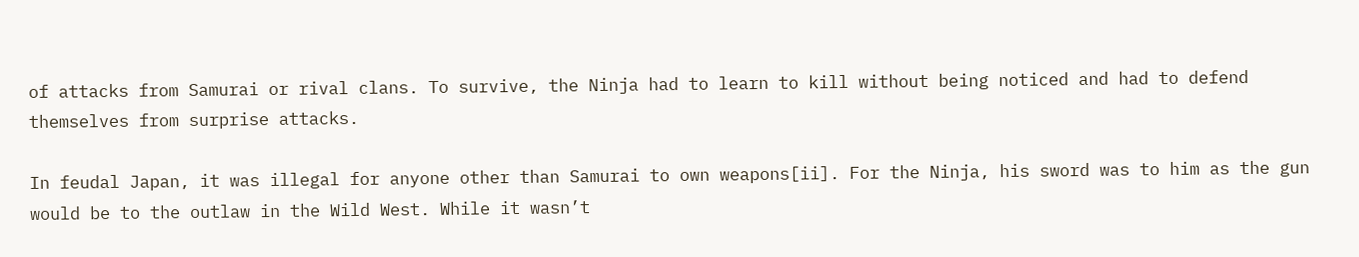of attacks from Samurai or rival clans. To survive, the Ninja had to learn to kill without being noticed and had to defend themselves from surprise attacks.

In feudal Japan, it was illegal for anyone other than Samurai to own weapons[ii]. For the Ninja, his sword was to him as the gun would be to the outlaw in the Wild West. While it wasn’t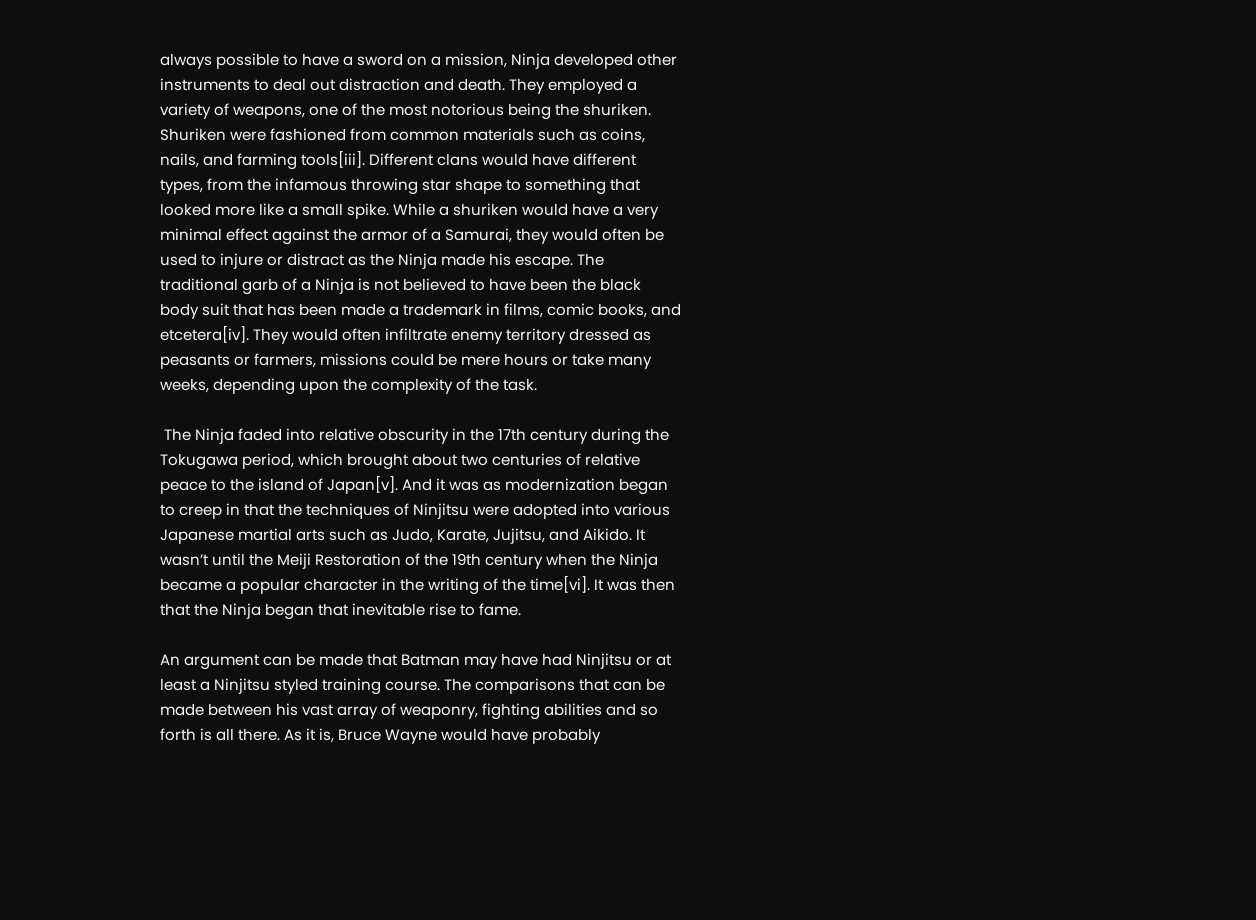always possible to have a sword on a mission, Ninja developed other instruments to deal out distraction and death. They employed a variety of weapons, one of the most notorious being the shuriken. Shuriken were fashioned from common materials such as coins, nails, and farming tools[iii]. Different clans would have different types, from the infamous throwing star shape to something that looked more like a small spike. While a shuriken would have a very minimal effect against the armor of a Samurai, they would often be used to injure or distract as the Ninja made his escape. The traditional garb of a Ninja is not believed to have been the black body suit that has been made a trademark in films, comic books, and etcetera[iv]. They would often infiltrate enemy territory dressed as peasants or farmers, missions could be mere hours or take many weeks, depending upon the complexity of the task.

 The Ninja faded into relative obscurity in the 17th century during the Tokugawa period, which brought about two centuries of relative peace to the island of Japan[v]. And it was as modernization began to creep in that the techniques of Ninjitsu were adopted into various Japanese martial arts such as Judo, Karate, Jujitsu, and Aikido. It wasn’t until the Meiji Restoration of the 19th century when the Ninja became a popular character in the writing of the time[vi]. It was then that the Ninja began that inevitable rise to fame.

An argument can be made that Batman may have had Ninjitsu or at least a Ninjitsu styled training course. The comparisons that can be made between his vast array of weaponry, fighting abilities and so forth is all there. As it is, Bruce Wayne would have probably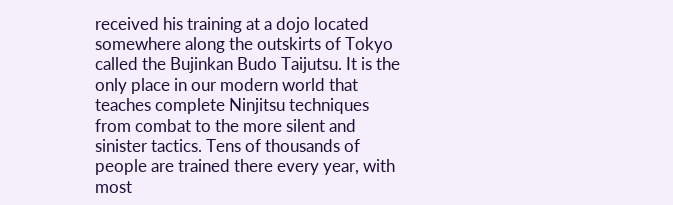received his training at a dojo located somewhere along the outskirts of Tokyo called the Bujinkan Budo Taijutsu. It is the only place in our modern world that teaches complete Ninjitsu techniques from combat to the more silent and sinister tactics. Tens of thousands of people are trained there every year, with most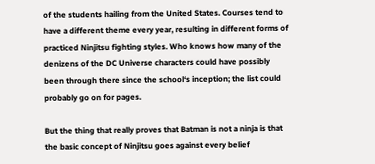of the students hailing from the United States. Courses tend to have a different theme every year, resulting in different forms of practiced Ninjitsu fighting styles. Who knows how many of the denizens of the DC Universe characters could have possibly been through there since the school‘s inception; the list could probably go on for pages.

But the thing that really proves that Batman is not a ninja is that the basic concept of Ninjitsu goes against every belief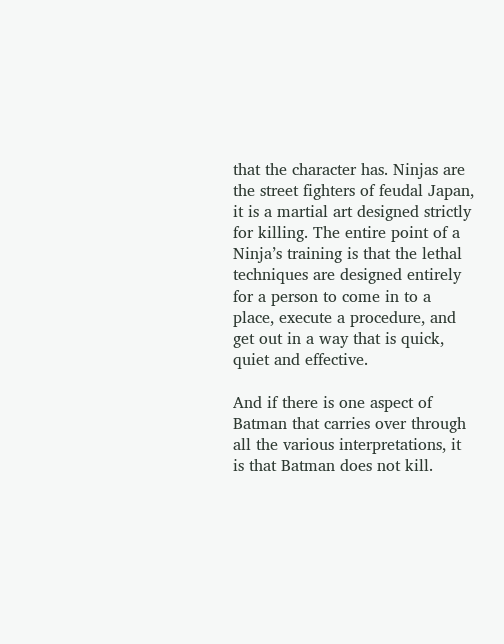that the character has. Ninjas are the street fighters of feudal Japan, it is a martial art designed strictly for killing. The entire point of a Ninja’s training is that the lethal techniques are designed entirely for a person to come in to a place, execute a procedure, and get out in a way that is quick, quiet and effective.

And if there is one aspect of Batman that carries over through all the various interpretations, it is that Batman does not kill.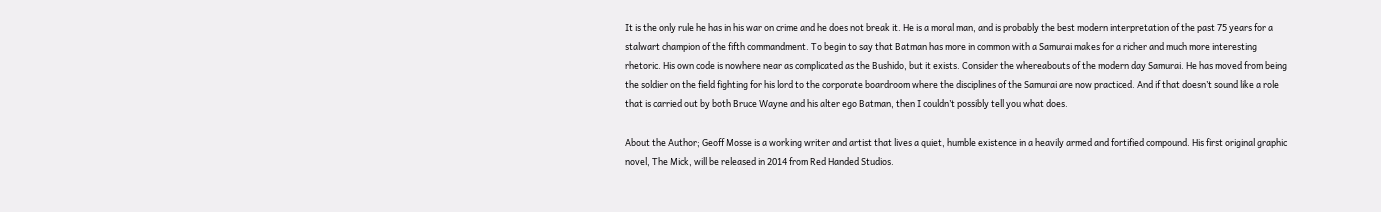It is the only rule he has in his war on crime and he does not break it. He is a moral man, and is probably the best modern interpretation of the past 75 years for a stalwart champion of the fifth commandment. To begin to say that Batman has more in common with a Samurai makes for a richer and much more interesting rhetoric. His own code is nowhere near as complicated as the Bushido, but it exists. Consider the whereabouts of the modern day Samurai. He has moved from being the soldier on the field fighting for his lord to the corporate boardroom where the disciplines of the Samurai are now practiced. And if that doesn’t sound like a role that is carried out by both Bruce Wayne and his alter ego Batman, then I couldn’t possibly tell you what does.

About the Author; Geoff Mosse is a working writer and artist that lives a quiet, humble existence in a heavily armed and fortified compound. His first original graphic novel, The Mick, will be released in 2014 from Red Handed Studios.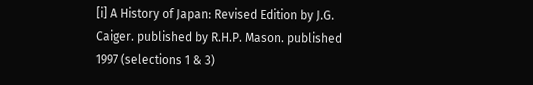[i] A History of Japan: Revised Edition by J.G. Caiger. published by R.H.P. Mason. published 1997 (selections 1 & 3)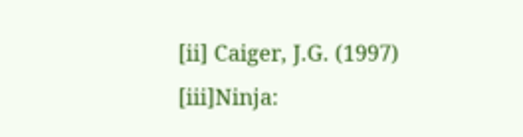[ii] Caiger, J.G. (1997)
[iii]Ninja: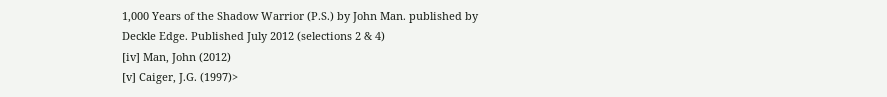1,000 Years of the Shadow Warrior (P.S.) by John Man. published by Deckle Edge. Published July 2012 (selections 2 & 4)
[iv] Man, John (2012)
[v] Caiger, J.G. (1997)>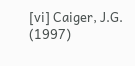[vi] Caiger, J.G. (1997)